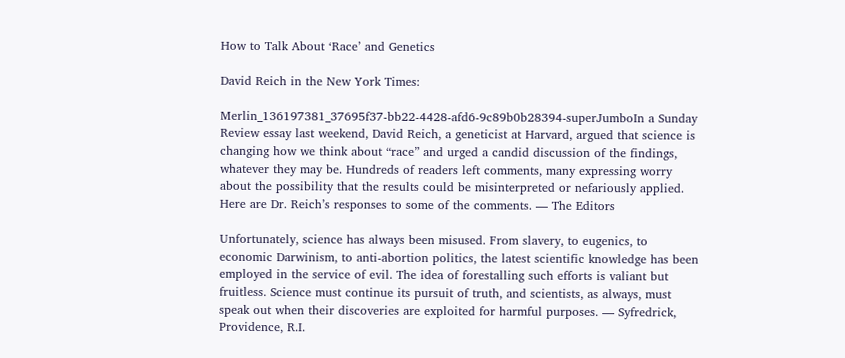How to Talk About ‘Race’ and Genetics

David Reich in the New York Times:

Merlin_136197381_37695f37-bb22-4428-afd6-9c89b0b28394-superJumboIn a Sunday Review essay last weekend, David Reich, a geneticist at Harvard, argued that science is changing how we think about “race” and urged a candid discussion of the findings, whatever they may be. Hundreds of readers left comments, many expressing worry about the possibility that the results could be misinterpreted or nefariously applied. Here are Dr. Reich’s responses to some of the comments. — The Editors

Unfortunately, science has always been misused. From slavery, to eugenics, to economic Darwinism, to anti-abortion politics, the latest scientific knowledge has been employed in the service of evil. The idea of forestalling such efforts is valiant but fruitless. Science must continue its pursuit of truth, and scientists, as always, must speak out when their discoveries are exploited for harmful purposes. — Syfredrick, Providence, R.I.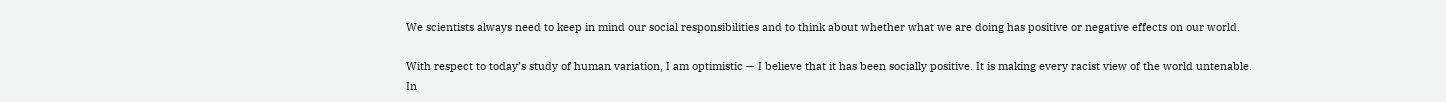We scientists always need to keep in mind our social responsibilities and to think about whether what we are doing has positive or negative effects on our world.

With respect to today’s study of human variation, I am optimistic — I believe that it has been socially positive. It is making every racist view of the world untenable. In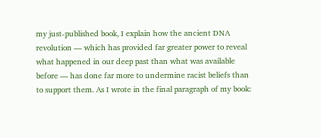my just-published book, I explain how the ancient DNA revolution — which has provided far greater power to reveal what happened in our deep past than what was available before — has done far more to undermine racist beliefs than to support them. As I wrote in the final paragraph of my book: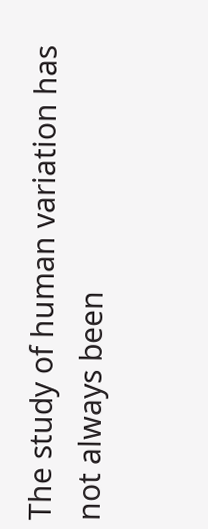The study of human variation has not always been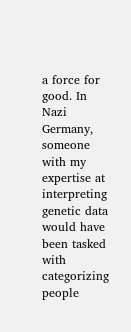a force for good. In Nazi Germany, someone with my expertise at interpreting genetic data would have been tasked with categorizing people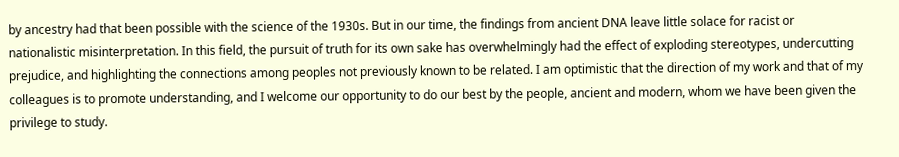by ancestry had that been possible with the science of the 1930s. But in our time, the findings from ancient DNA leave little solace for racist or nationalistic misinterpretation. In this field, the pursuit of truth for its own sake has overwhelmingly had the effect of exploding stereotypes, undercutting prejudice, and highlighting the connections among peoples not previously known to be related. I am optimistic that the direction of my work and that of my colleagues is to promote understanding, and I welcome our opportunity to do our best by the people, ancient and modern, whom we have been given the privilege to study.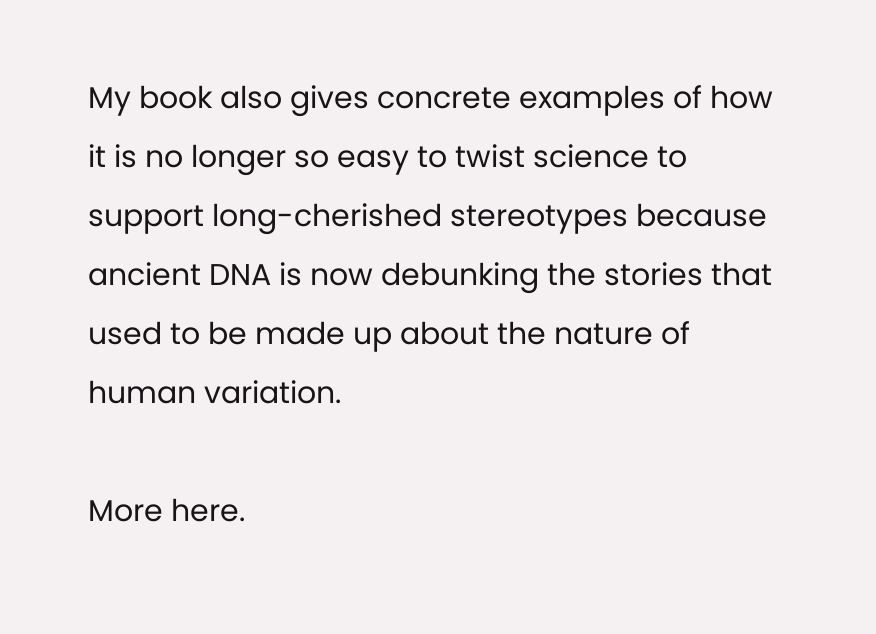My book also gives concrete examples of how it is no longer so easy to twist science to support long-cherished stereotypes because ancient DNA is now debunking the stories that used to be made up about the nature of human variation.

More here.